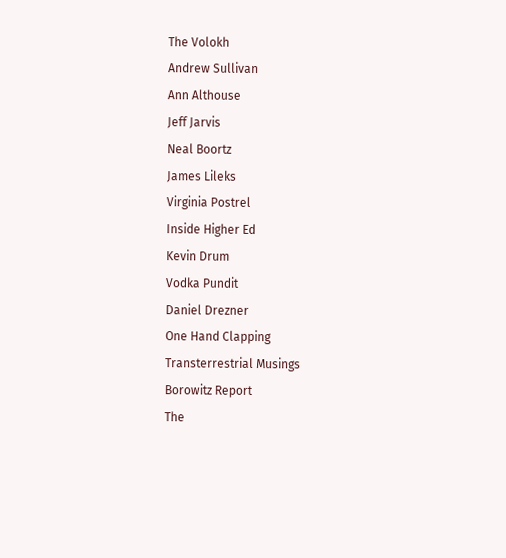The Volokh
Andrew Sullivan
Ann Althouse
Jeff Jarvis
Neal Boortz
James Lileks
Virginia Postrel
Inside Higher Ed
Kevin Drum
Vodka Pundit
Daniel Drezner
One Hand Clapping
Transterrestrial Musings
Borowitz Report
The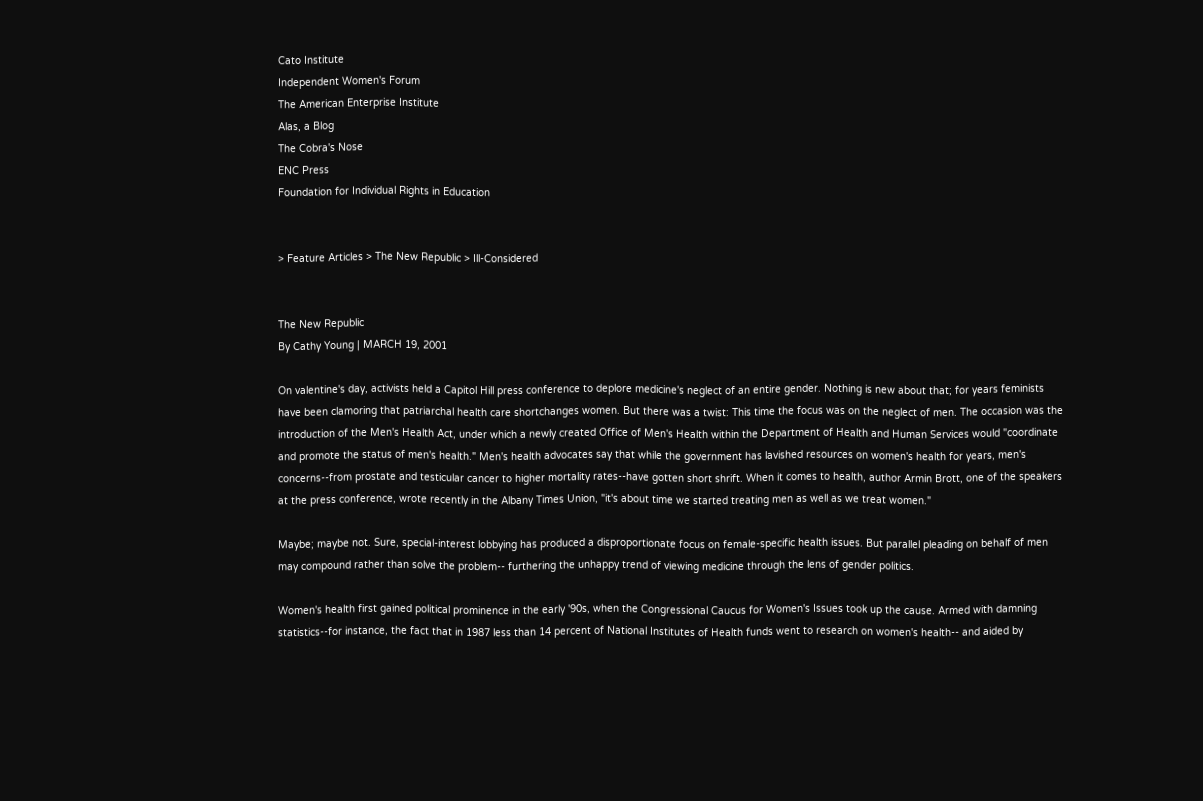Cato Institute
Independent Women's Forum
The American Enterprise Institute
Alas, a Blog
The Cobra's Nose
ENC Press
Foundation for Individual Rights in Education


> Feature Articles > The New Republic > Ill-Considered


The New Republic
By Cathy Young | MARCH 19, 2001

On valentine's day, activists held a Capitol Hill press conference to deplore medicine's neglect of an entire gender. Nothing is new about that; for years feminists have been clamoring that patriarchal health care shortchanges women. But there was a twist: This time the focus was on the neglect of men. The occasion was the introduction of the Men's Health Act, under which a newly created Office of Men's Health within the Department of Health and Human Services would "coordinate and promote the status of men's health." Men's health advocates say that while the government has lavished resources on women's health for years, men's concerns--from prostate and testicular cancer to higher mortality rates--have gotten short shrift. When it comes to health, author Armin Brott, one of the speakers at the press conference, wrote recently in the Albany Times Union, "it's about time we started treating men as well as we treat women."

Maybe; maybe not. Sure, special-interest lobbying has produced a disproportionate focus on female-specific health issues. But parallel pleading on behalf of men may compound rather than solve the problem-- furthering the unhappy trend of viewing medicine through the lens of gender politics.

Women's health first gained political prominence in the early '90s, when the Congressional Caucus for Women's Issues took up the cause. Armed with damning statistics--for instance, the fact that in 1987 less than 14 percent of National Institutes of Health funds went to research on women's health-- and aided by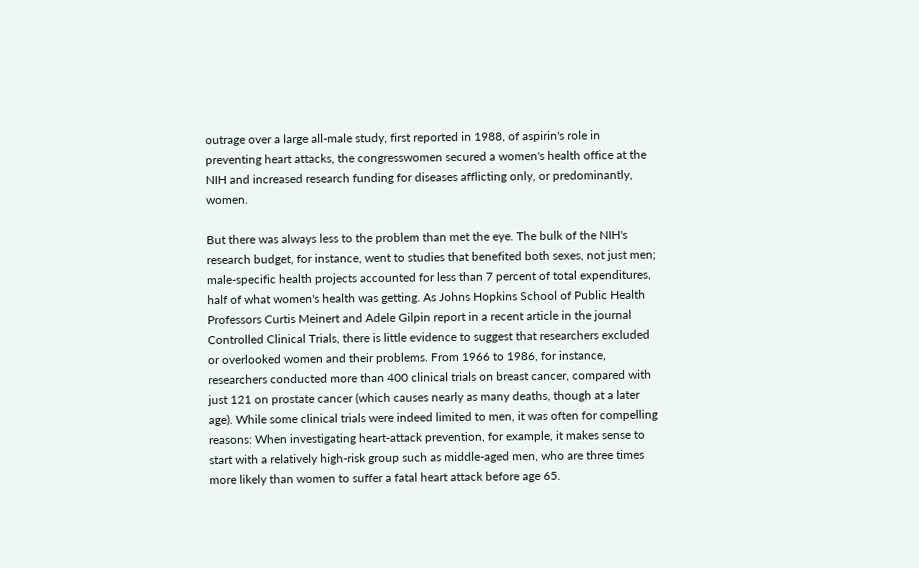outrage over a large all-male study, first reported in 1988, of aspirin's role in preventing heart attacks, the congresswomen secured a women's health office at the NIH and increased research funding for diseases afflicting only, or predominantly, women.

But there was always less to the problem than met the eye. The bulk of the NIH's research budget, for instance, went to studies that benefited both sexes, not just men; male-specific health projects accounted for less than 7 percent of total expenditures, half of what women's health was getting. As Johns Hopkins School of Public Health Professors Curtis Meinert and Adele Gilpin report in a recent article in the journal Controlled Clinical Trials, there is little evidence to suggest that researchers excluded or overlooked women and their problems. From 1966 to 1986, for instance, researchers conducted more than 400 clinical trials on breast cancer, compared with just 121 on prostate cancer (which causes nearly as many deaths, though at a later age). While some clinical trials were indeed limited to men, it was often for compelling reasons: When investigating heart-attack prevention, for example, it makes sense to start with a relatively high-risk group such as middle-aged men, who are three times more likely than women to suffer a fatal heart attack before age 65.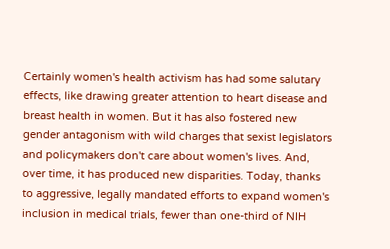Certainly women's health activism has had some salutary effects, like drawing greater attention to heart disease and breast health in women. But it has also fostered new gender antagonism with wild charges that sexist legislators and policymakers don't care about women's lives. And, over time, it has produced new disparities. Today, thanks to aggressive, legally mandated efforts to expand women's inclusion in medical trials, fewer than one-third of NIH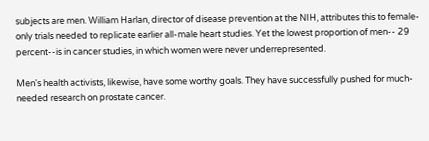subjects are men. William Harlan, director of disease prevention at the NIH, attributes this to female-only trials needed to replicate earlier all-male heart studies. Yet the lowest proportion of men-- 29 percent--is in cancer studies, in which women were never underrepresented.

Men's health activists, likewise, have some worthy goals. They have successfully pushed for much-needed research on prostate cancer.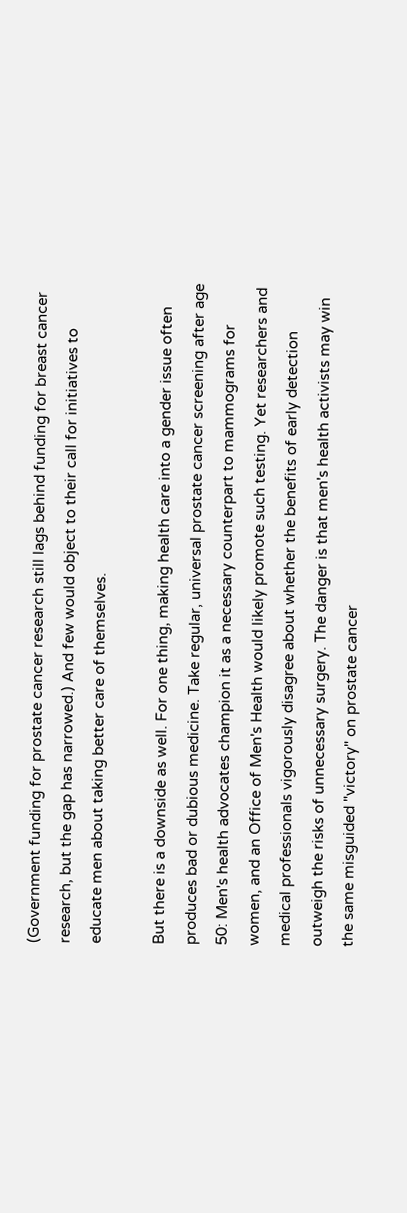(Government funding for prostate cancer research still lags behind funding for breast cancer research, but the gap has narrowed.) And few would object to their call for initiatives to educate men about taking better care of themselves.

But there is a downside as well. For one thing, making health care into a gender issue often produces bad or dubious medicine. Take regular, universal prostate cancer screening after age 50: Men's health advocates champion it as a necessary counterpart to mammograms for women, and an Office of Men's Health would likely promote such testing. Yet researchers and medical professionals vigorously disagree about whether the benefits of early detection outweigh the risks of unnecessary surgery. The danger is that men's health activists may win the same misguided "victory" on prostate cancer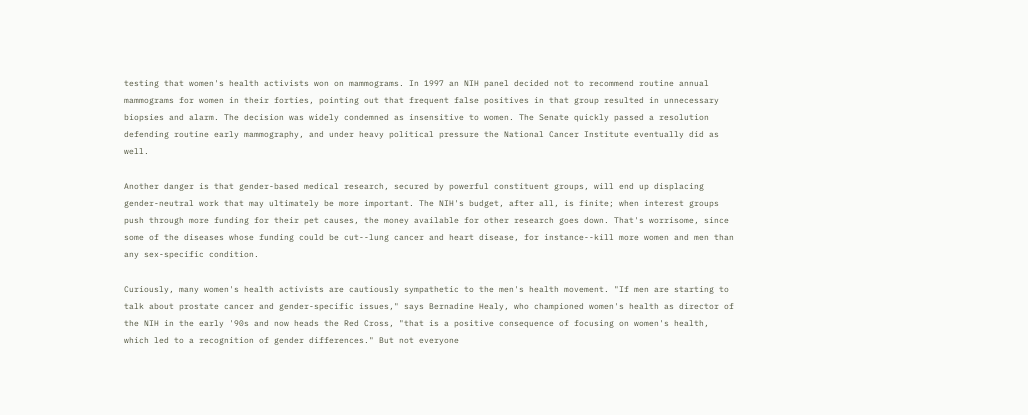testing that women's health activists won on mammograms. In 1997 an NIH panel decided not to recommend routine annual mammograms for women in their forties, pointing out that frequent false positives in that group resulted in unnecessary biopsies and alarm. The decision was widely condemned as insensitive to women. The Senate quickly passed a resolution defending routine early mammography, and under heavy political pressure the National Cancer Institute eventually did as well.

Another danger is that gender-based medical research, secured by powerful constituent groups, will end up displacing gender-neutral work that may ultimately be more important. The NIH's budget, after all, is finite; when interest groups push through more funding for their pet causes, the money available for other research goes down. That's worrisome, since some of the diseases whose funding could be cut--lung cancer and heart disease, for instance--kill more women and men than any sex-specific condition.

Curiously, many women's health activists are cautiously sympathetic to the men's health movement. "If men are starting to talk about prostate cancer and gender-specific issues," says Bernadine Healy, who championed women's health as director of the NIH in the early '90s and now heads the Red Cross, "that is a positive consequence of focusing on women's health, which led to a recognition of gender differences." But not everyone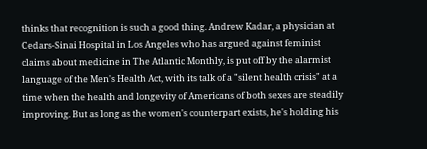thinks that recognition is such a good thing. Andrew Kadar, a physician at Cedars-Sinai Hospital in Los Angeles who has argued against feminist claims about medicine in The Atlantic Monthly, is put off by the alarmist language of the Men's Health Act, with its talk of a "silent health crisis" at a time when the health and longevity of Americans of both sexes are steadily improving. But as long as the women's counterpart exists, he's holding his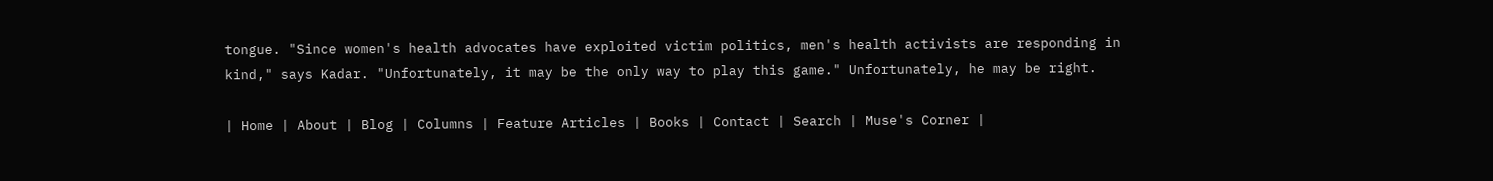tongue. "Since women's health advocates have exploited victim politics, men's health activists are responding in kind," says Kadar. "Unfortunately, it may be the only way to play this game." Unfortunately, he may be right.

| Home | About | Blog | Columns | Feature Articles | Books | Contact | Search | Muse's Corner |